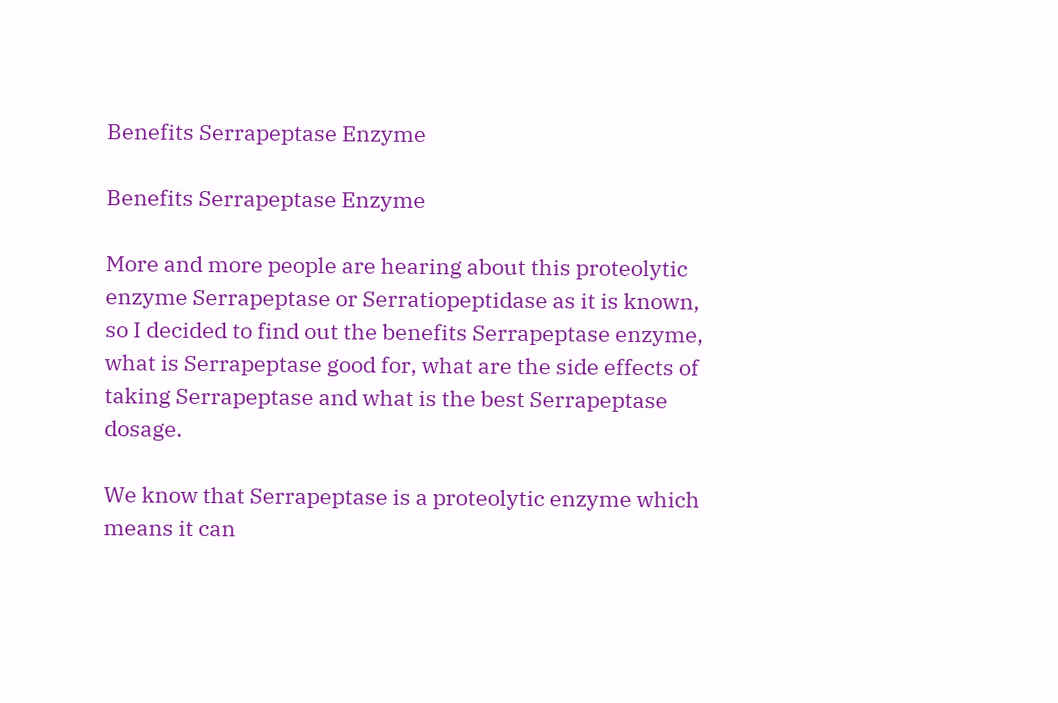Benefits Serrapeptase Enzyme

Benefits Serrapeptase Enzyme

More and more people are hearing about this proteolytic enzyme Serrapeptase or Serratiopeptidase as it is known, so I decided to find out the benefits Serrapeptase enzyme, what is Serrapeptase good for, what are the side effects of taking Serrapeptase and what is the best Serrapeptase dosage.

We know that Serrapeptase is a proteolytic enzyme which means it can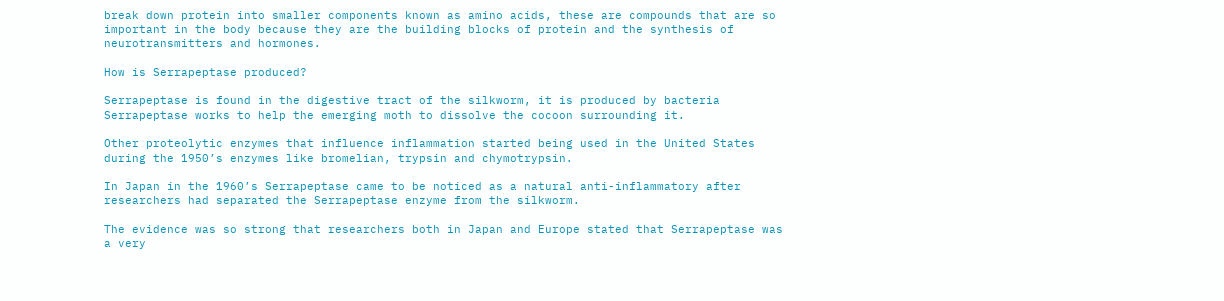break down protein into smaller components known as amino acids, these are compounds that are so important in the body because they are the building blocks of protein and the synthesis of neurotransmitters and hormones.

How is Serrapeptase produced?

Serrapeptase is found in the digestive tract of the silkworm, it is produced by bacteria Serrapeptase works to help the emerging moth to dissolve the cocoon surrounding it.

Other proteolytic enzymes that influence inflammation started being used in the United States during the 1950’s enzymes like bromelian, trypsin and chymotrypsin.

In Japan in the 1960’s Serrapeptase came to be noticed as a natural anti-inflammatory after researchers had separated the Serrapeptase enzyme from the silkworm.

The evidence was so strong that researchers both in Japan and Europe stated that Serrapeptase was a very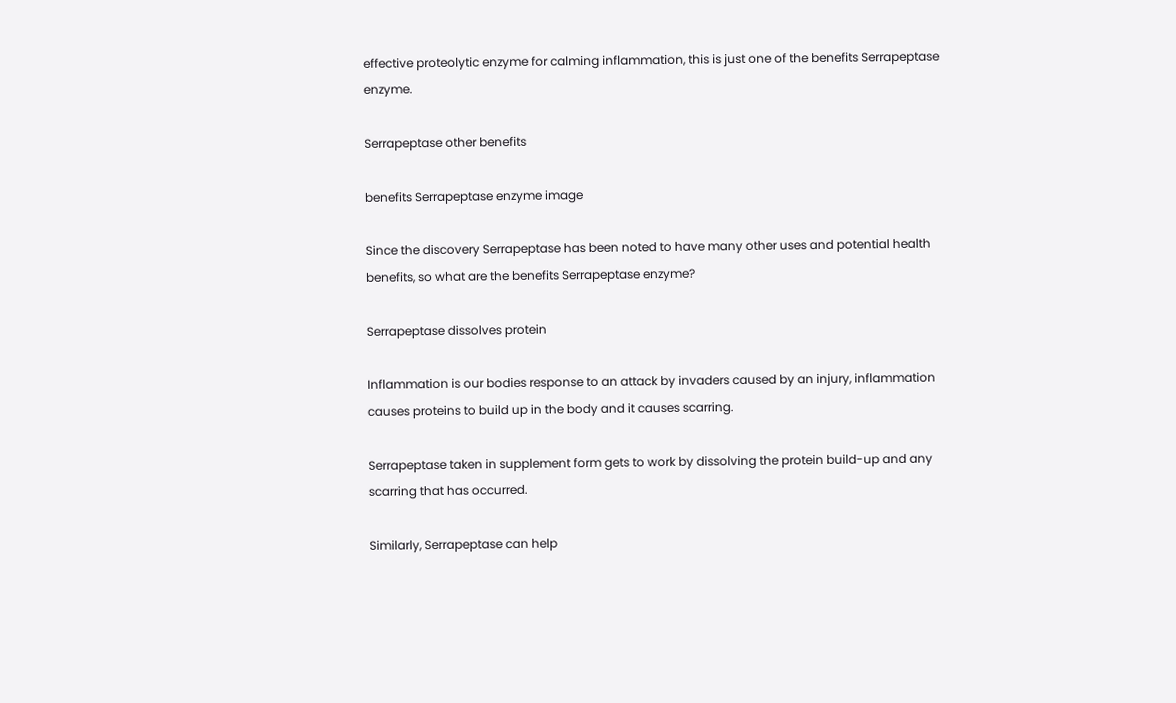effective proteolytic enzyme for calming inflammation, this is just one of the benefits Serrapeptase enzyme.

Serrapeptase other benefits

benefits Serrapeptase enzyme image

Since the discovery Serrapeptase has been noted to have many other uses and potential health benefits, so what are the benefits Serrapeptase enzyme?

Serrapeptase dissolves protein

Inflammation is our bodies response to an attack by invaders caused by an injury, inflammation causes proteins to build up in the body and it causes scarring.

Serrapeptase taken in supplement form gets to work by dissolving the protein build-up and any scarring that has occurred.

Similarly, Serrapeptase can help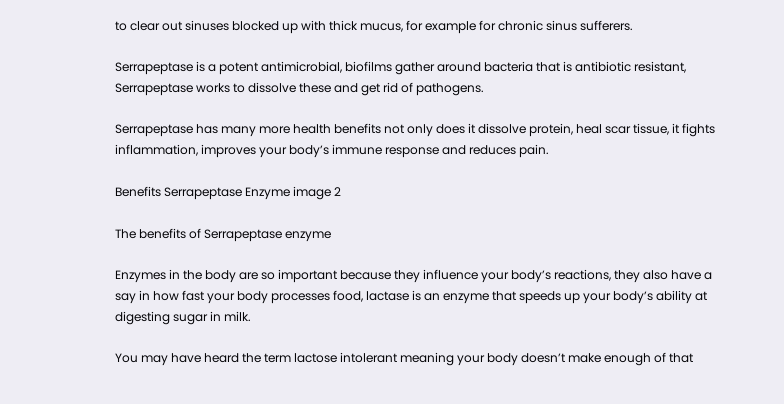to clear out sinuses blocked up with thick mucus, for example for chronic sinus sufferers.

Serrapeptase is a potent antimicrobial, biofilms gather around bacteria that is antibiotic resistant, Serrapeptase works to dissolve these and get rid of pathogens.

Serrapeptase has many more health benefits not only does it dissolve protein, heal scar tissue, it fights inflammation, improves your body’s immune response and reduces pain.

Benefits Serrapeptase Enzyme image 2

The benefits of Serrapeptase enzyme

Enzymes in the body are so important because they influence your body’s reactions, they also have a say in how fast your body processes food, lactase is an enzyme that speeds up your body’s ability at digesting sugar in milk.

You may have heard the term lactose intolerant meaning your body doesn’t make enough of that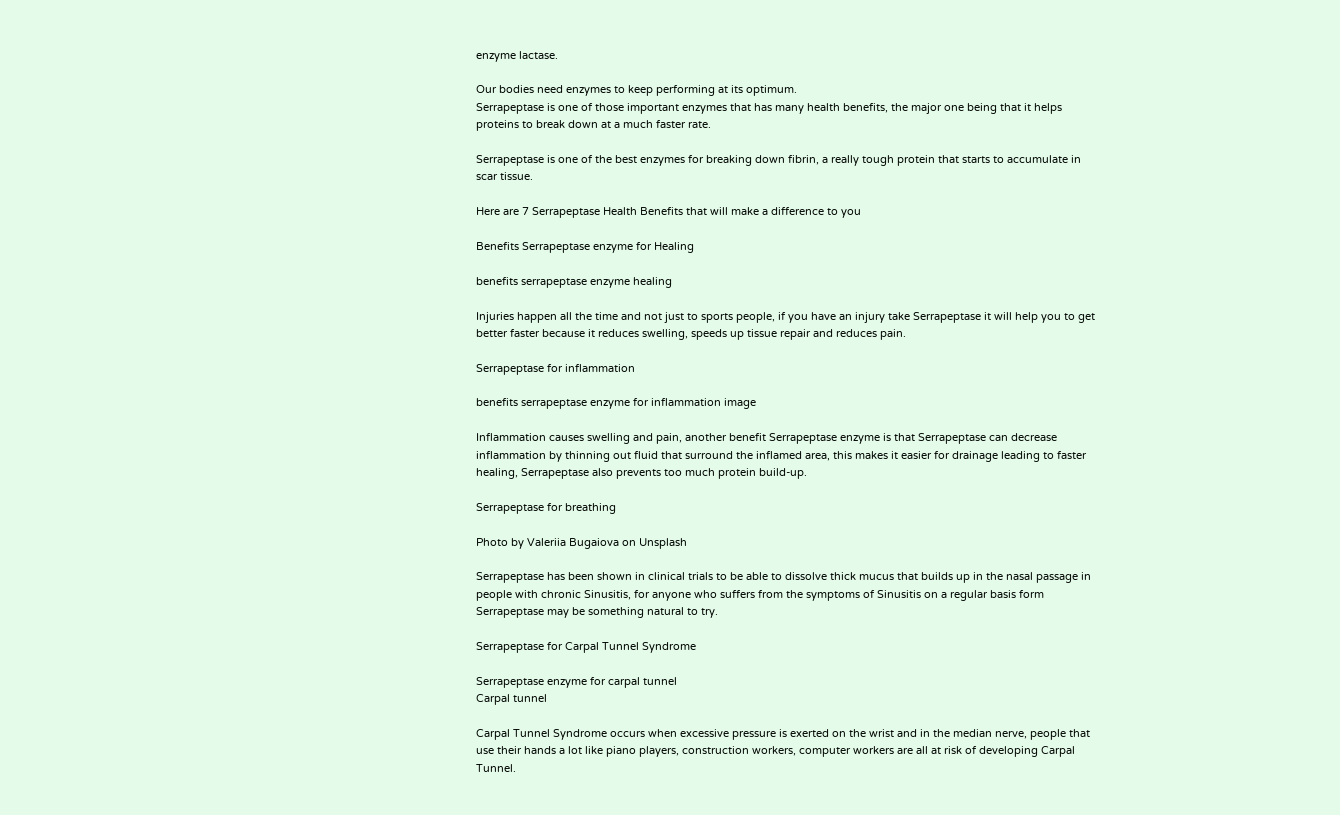enzyme lactase.

Our bodies need enzymes to keep performing at its optimum.
Serrapeptase is one of those important enzymes that has many health benefits, the major one being that it helps proteins to break down at a much faster rate.

Serrapeptase is one of the best enzymes for breaking down fibrin, a really tough protein that starts to accumulate in scar tissue.

Here are 7 Serrapeptase Health Benefits that will make a difference to you

Benefits Serrapeptase enzyme for Healing

benefits serrapeptase enzyme healing

Injuries happen all the time and not just to sports people, if you have an injury take Serrapeptase it will help you to get better faster because it reduces swelling, speeds up tissue repair and reduces pain.

Serrapeptase for inflammation

benefits serrapeptase enzyme for inflammation image

Inflammation causes swelling and pain, another benefit Serrapeptase enzyme is that Serrapeptase can decrease inflammation by thinning out fluid that surround the inflamed area, this makes it easier for drainage leading to faster healing, Serrapeptase also prevents too much protein build-up.

Serrapeptase for breathing

Photo by Valeriia Bugaiova on Unsplash

Serrapeptase has been shown in clinical trials to be able to dissolve thick mucus that builds up in the nasal passage in people with chronic Sinusitis, for anyone who suffers from the symptoms of Sinusitis on a regular basis form Serrapeptase may be something natural to try.

Serrapeptase for Carpal Tunnel Syndrome

Serrapeptase enzyme for carpal tunnel
Carpal tunnel

Carpal Tunnel Syndrome occurs when excessive pressure is exerted on the wrist and in the median nerve, people that use their hands a lot like piano players, construction workers, computer workers are all at risk of developing Carpal Tunnel.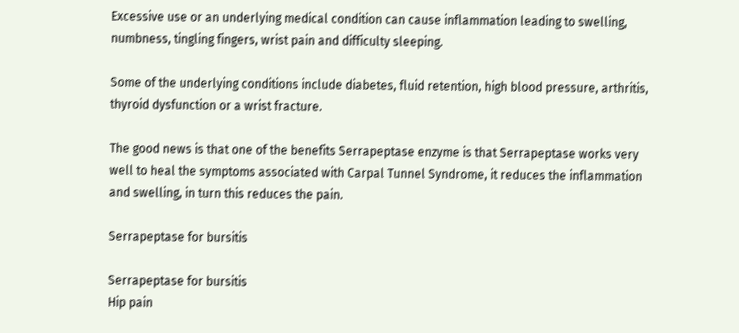Excessive use or an underlying medical condition can cause inflammation leading to swelling, numbness, tingling fingers, wrist pain and difficulty sleeping.

Some of the underlying conditions include diabetes, fluid retention, high blood pressure, arthritis, thyroid dysfunction or a wrist fracture.

The good news is that one of the benefits Serrapeptase enzyme is that Serrapeptase works very well to heal the symptoms associated with Carpal Tunnel Syndrome, it reduces the inflammation and swelling, in turn this reduces the pain.

Serrapeptase for bursitis

Serrapeptase for bursitis
Hip pain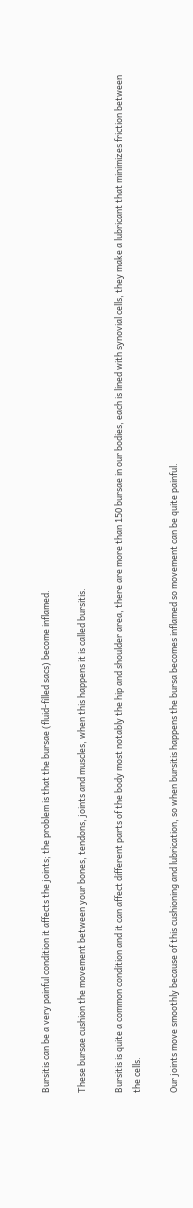Bursitis can be a very painful condition it affects the joints; the problem is that the bursae (fluid-filled sacs) become inflamed.

These bursae cushion the movement between your bones, tendons, joints and muscles, when this happens it is called bursitis.

Bursitis is quite a common condition and it can affect different parts of the body most notably the hip and shoulder area, there are more than 150 bursae in our bodies, each is lined with synovial cells, they make a lubricant that minimizes friction between the cells.

Our joints move smoothly because of this cushioning and lubrication, so when bursitis happens the bursa becomes inflamed so movement can be quite painful.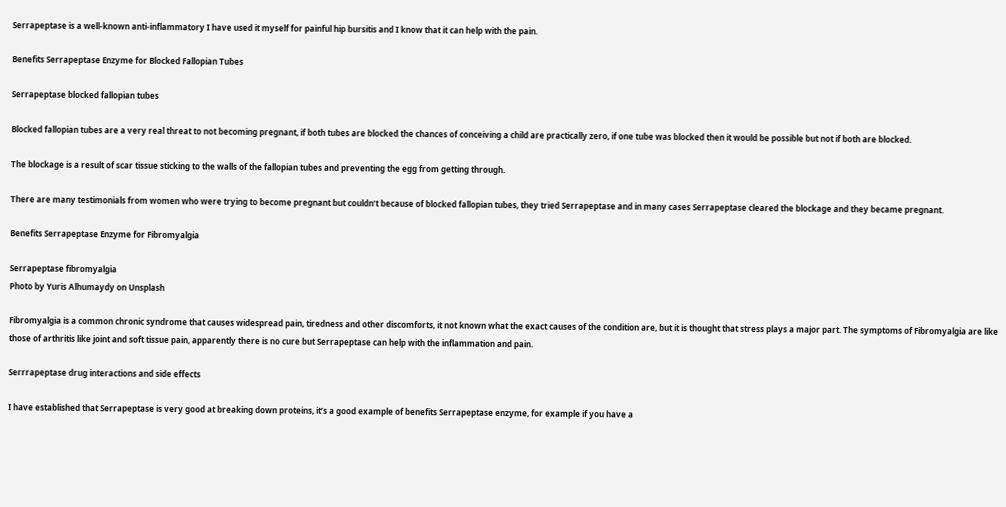Serrapeptase is a well-known anti-inflammatory I have used it myself for painful hip bursitis and I know that it can help with the pain.

Benefits Serrapeptase Enzyme for Blocked Fallopian Tubes

Serrapeptase blocked fallopian tubes

Blocked fallopian tubes are a very real threat to not becoming pregnant, if both tubes are blocked the chances of conceiving a child are practically zero, if one tube was blocked then it would be possible but not if both are blocked.

The blockage is a result of scar tissue sticking to the walls of the fallopian tubes and preventing the egg from getting through.

There are many testimonials from women who were trying to become pregnant but couldn’t because of blocked fallopian tubes, they tried Serrapeptase and in many cases Serrapeptase cleared the blockage and they became pregnant.

Benefits Serrapeptase Enzyme for Fibromyalgia

Serrapeptase fibromyalgia
Photo by Yuris Alhumaydy on Unsplash

Fibromyalgia is a common chronic syndrome that causes widespread pain, tiredness and other discomforts, it not known what the exact causes of the condition are, but it is thought that stress plays a major part. The symptoms of Fibromyalgia are like those of arthritis like joint and soft tissue pain, apparently there is no cure but Serrapeptase can help with the inflammation and pain.

Serrrapeptase drug interactions and side effects

I have established that Serrapeptase is very good at breaking down proteins, it’s a good example of benefits Serrapeptase enzyme, for example if you have a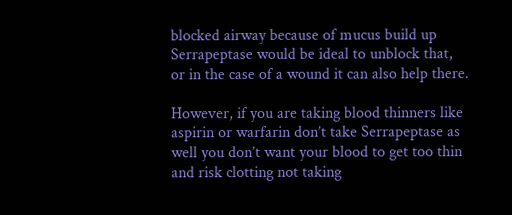blocked airway because of mucus build up Serrapeptase would be ideal to unblock that, or in the case of a wound it can also help there.

However, if you are taking blood thinners like aspirin or warfarin don’t take Serrapeptase as well you don’t want your blood to get too thin and risk clotting not taking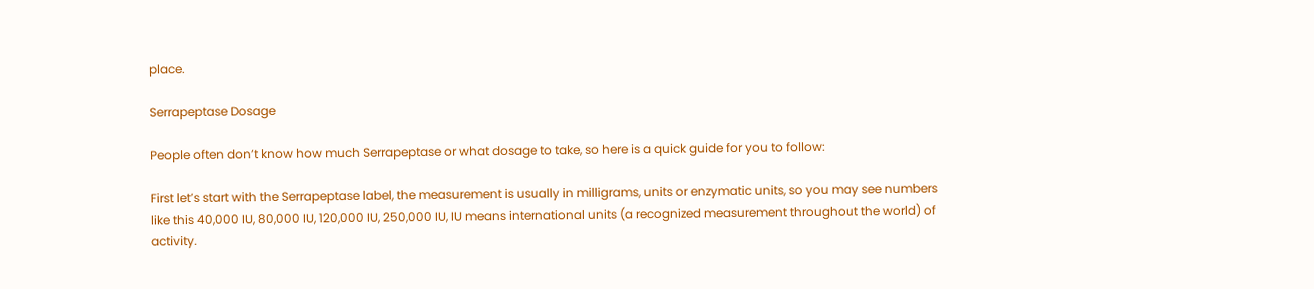place.

Serrapeptase Dosage

People often don’t know how much Serrapeptase or what dosage to take, so here is a quick guide for you to follow:

First let’s start with the Serrapeptase label, the measurement is usually in milligrams, units or enzymatic units, so you may see numbers like this 40,000 IU, 80,000 IU, 120,000 IU, 250,000 IU, IU means international units (a recognized measurement throughout the world) of activity.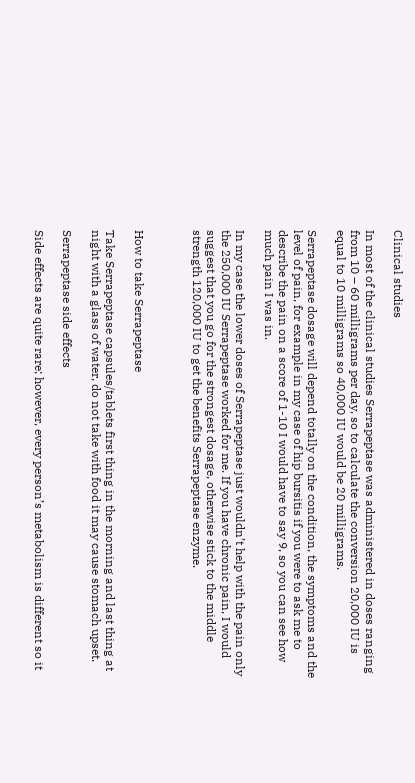Clinical studies

In most of the clinical studies Serrapeptase was administered in doses ranging from 10 – 60 milligrams per day, so to calculate the conversion 20,000 IU is equal to 10 milligrams so 40,000 IU would be 20 milligrams.

Serrapeptase dosage will depend totally on the condition, the symptoms and the level of pain, for example in my case of hip bursitis if you were to ask me to describe the pain on a score of 1-10 I would have to say 9, so you can see how much pain I was in.

In my case the lower doses of Serrapeptase just wouldn’t help with the pain only the 250,000 IU Serrapeptase worked for me. If you have chronic pain, I would suggest that you go for the strongest dosage, otherwise stick to the middle strength 120,000 IU to get the benefits Serrapeptase enzyme.



How to take Serrapeptase

Take Serrapeptase capsules/tablets first thing in the morning and last thing at night with a glass of water, do not take with food it may cause stomach upset.

Serrapeptase side effects

Side effects are quite rare; however, every person’s metabolism is different so it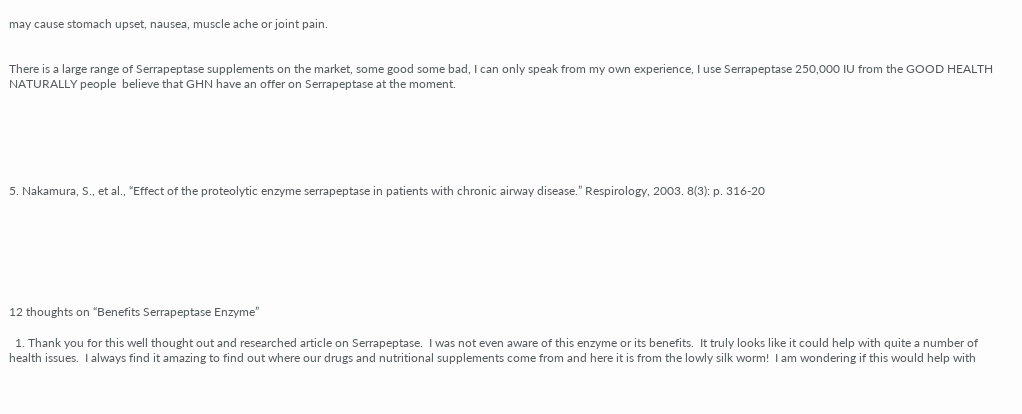may cause stomach upset, nausea, muscle ache or joint pain.


There is a large range of Serrapeptase supplements on the market, some good some bad, I can only speak from my own experience, I use Serrapeptase 250,000 IU from the GOOD HEALTH NATURALLY people  believe that GHN have an offer on Serrapeptase at the moment.






5. Nakamura, S., et al., “Effect of the proteolytic enzyme serrapeptase in patients with chronic airway disease.” Respirology, 2003. 8(3): p. 316-20







12 thoughts on “Benefits Serrapeptase Enzyme”

  1. Thank you for this well thought out and researched article on Serrapeptase.  I was not even aware of this enzyme or its benefits.  It truly looks like it could help with quite a number of health issues.  I always find it amazing to find out where our drugs and nutritional supplements come from and here it is from the lowly silk worm!  I am wondering if this would help with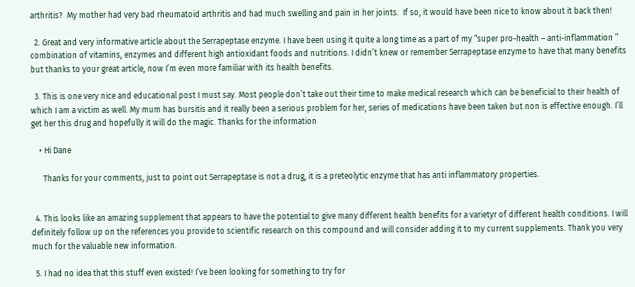arthritis?  My mother had very bad rheumatoid arthritis and had much swelling and pain in her joints.  If so, it would have been nice to know about it back then!

  2. Great and very informative article about the Serrapeptase enzyme. I have been using it quite a long time as a part of my “super pro-health – anti-inflammation ” combination of vitamins, enzymes and different high antioxidant foods and nutritions. I didn’t knew or remember Serrapeptase enzyme to have that many benefits but thanks to your great article, now I’m even more familiar with its health benefits.

  3. This is one very nice and educational post I must say. Most people don’t take out their time to make medical research which can be beneficial to their health of which I am a victim as well. My mum has bursitis and it really been a serious problem for her, series of medications have been taken but non is effective enough. I’ll get her this drug and hopefully it will do the magic. Thanks for the information

    • Hi Dane

      Thanks for your comments, just to point out Serrapeptase is not a drug, it is a preteolytic enzyme that has anti inflammatory properties.


  4. This looks like an amazing supplement that appears to have the potential to give many different health benefits for a varietyr of different health conditions. I will definitely follow up on the references you provide to scientific research on this compound and will consider adding it to my current supplements. Thank you very much for the valuable new information.

  5. I had no idea that this stuff even existed! I’ve been looking for something to try for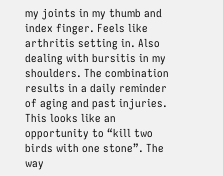my joints in my thumb and index finger. Feels like arthritis setting in. Also dealing with bursitis in my shoulders. The combination results in a daily reminder of aging and past injuries. This looks like an opportunity to “kill two birds with one stone”. The way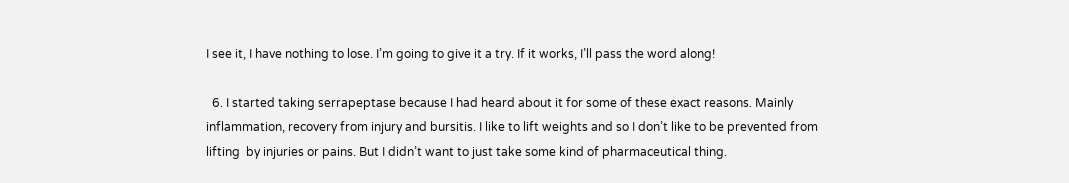I see it, I have nothing to lose. I’m going to give it a try. If it works, I’ll pass the word along!

  6. I started taking serrapeptase because I had heard about it for some of these exact reasons. Mainly inflammation, recovery from injury and bursitis. I like to lift weights and so I don’t like to be prevented from lifting  by injuries or pains. But I didn’t want to just take some kind of pharmaceutical thing.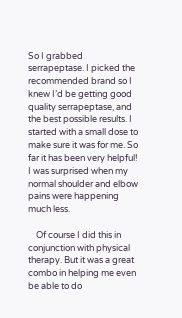So I grabbed serrapeptase. I picked the recommended brand so I knew I’d be getting good quality serrapeptase, and the best possible results. I started with a small dose to make sure it was for me. So far it has been very helpful! I was surprised when my normal shoulder and elbow pains were happening much less.

    Of course I did this in conjunction with physical therapy. But it was a great combo in helping me even be able to do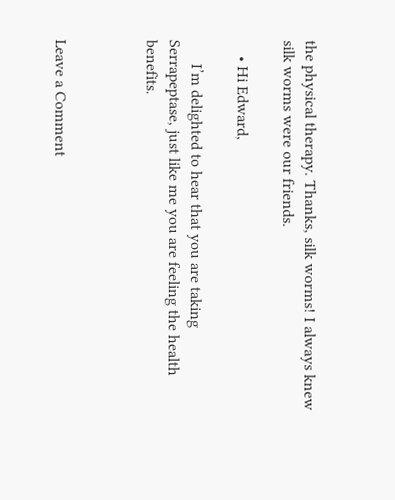the physical therapy. Thanks, silk worms! I always knew silk worms were our friends.

    • Hi Edward,

      I’m delighted to hear that you are taking Serrapeptase, just like me you are feeling the health benefits.



Leave a Comment